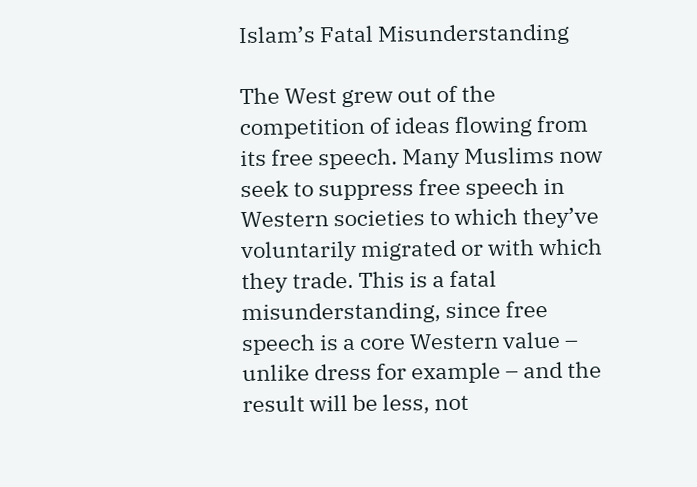Islam’s Fatal Misunderstanding

The West grew out of the competition of ideas flowing from its free speech. Many Muslims now seek to suppress free speech in Western societies to which they’ve voluntarily migrated or with which they trade. This is a fatal misunderstanding, since free speech is a core Western value – unlike dress for example – and the result will be less, not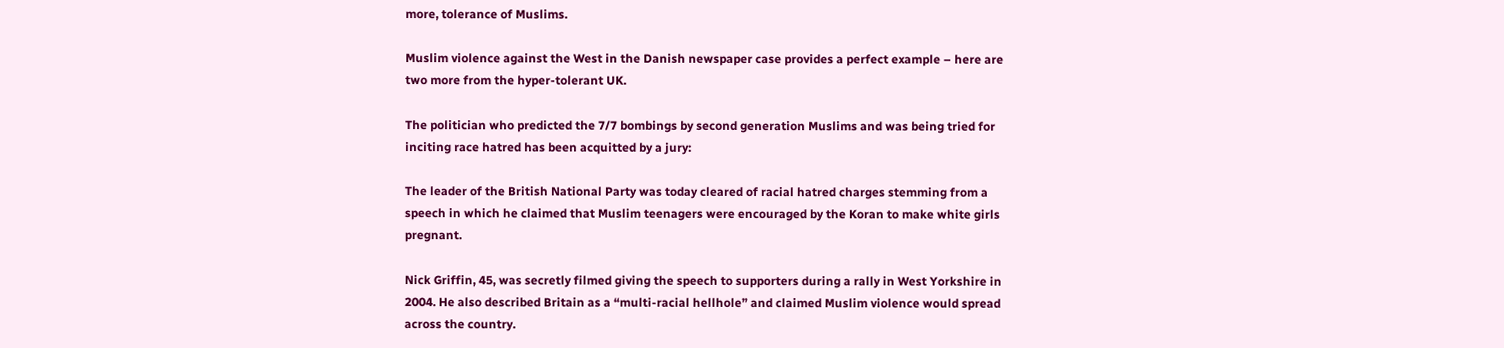more, tolerance of Muslims.

Muslim violence against the West in the Danish newspaper case provides a perfect example – here are two more from the hyper-tolerant UK.

The politician who predicted the 7/7 bombings by second generation Muslims and was being tried for inciting race hatred has been acquitted by a jury:

The leader of the British National Party was today cleared of racial hatred charges stemming from a speech in which he claimed that Muslim teenagers were encouraged by the Koran to make white girls pregnant.

Nick Griffin, 45, was secretly filmed giving the speech to supporters during a rally in West Yorkshire in 2004. He also described Britain as a “multi-racial hellhole” and claimed Muslim violence would spread across the country.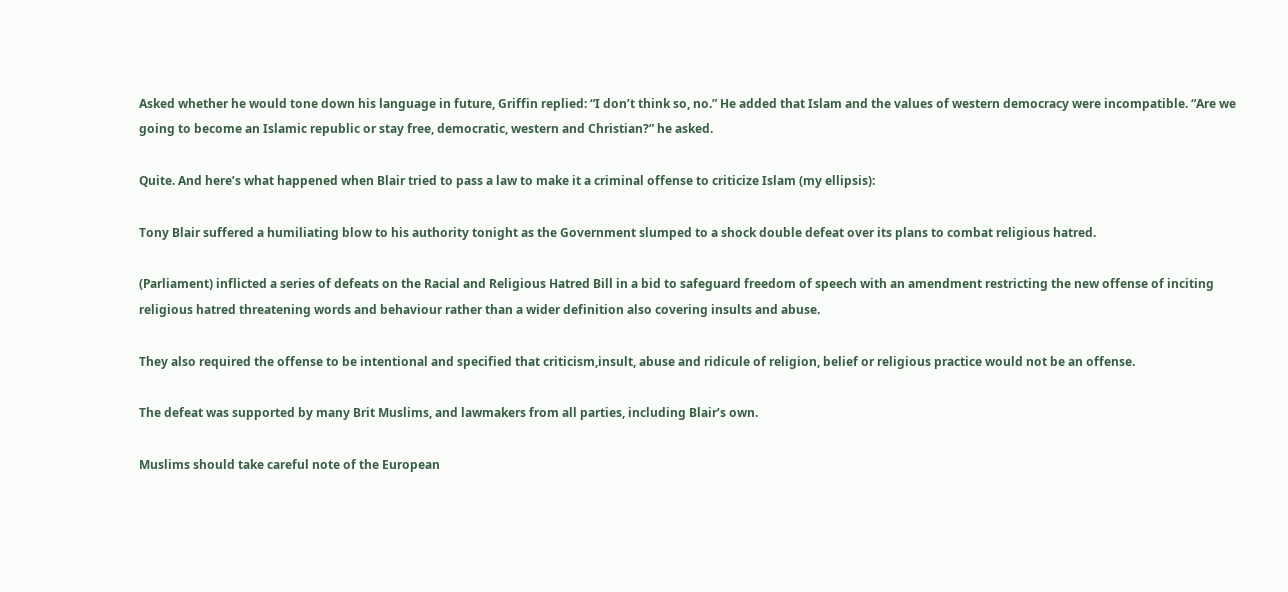Asked whether he would tone down his language in future, Griffin replied: “I don’t think so, no.” He added that Islam and the values of western democracy were incompatible. “Are we going to become an Islamic republic or stay free, democratic, western and Christian?” he asked.

Quite. And here’s what happened when Blair tried to pass a law to make it a criminal offense to criticize Islam (my ellipsis):

Tony Blair suffered a humiliating blow to his authority tonight as the Government slumped to a shock double defeat over its plans to combat religious hatred.

(Parliament) inflicted a series of defeats on the Racial and Religious Hatred Bill in a bid to safeguard freedom of speech with an amendment restricting the new offense of inciting religious hatred threatening words and behaviour rather than a wider definition also covering insults and abuse.

They also required the offense to be intentional and specified that criticism,insult, abuse and ridicule of religion, belief or religious practice would not be an offense.

The defeat was supported by many Brit Muslims, and lawmakers from all parties, including Blair’s own.

Muslims should take careful note of the European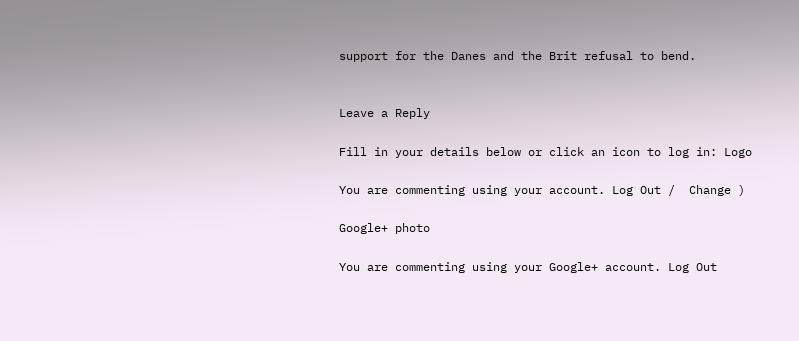support for the Danes and the Brit refusal to bend.


Leave a Reply

Fill in your details below or click an icon to log in: Logo

You are commenting using your account. Log Out /  Change )

Google+ photo

You are commenting using your Google+ account. Log Out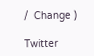/  Change )

Twitter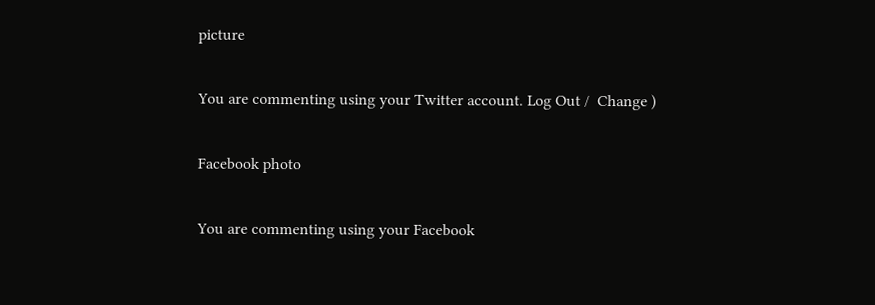picture

You are commenting using your Twitter account. Log Out /  Change )

Facebook photo

You are commenting using your Facebook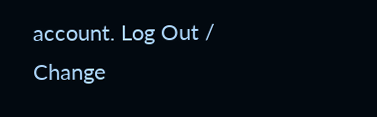account. Log Out /  Change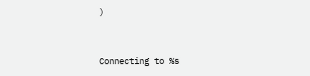)


Connecting to %s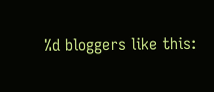%d bloggers like this: